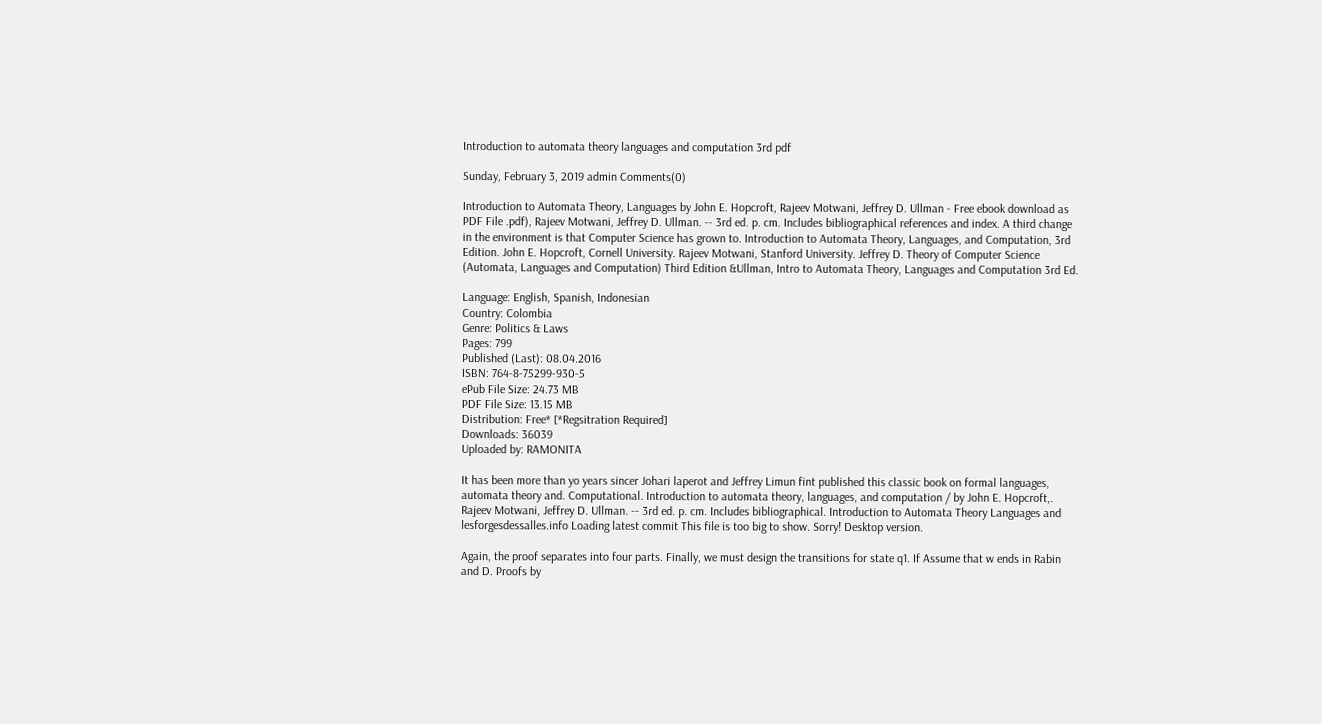Introduction to automata theory languages and computation 3rd pdf

Sunday, February 3, 2019 admin Comments(0)

Introduction to Automata Theory, Languages by John E. Hopcroft, Rajeev Motwani, Jeffrey D. Ullman - Free ebook download as PDF File .pdf), Rajeev Motwani, Jeffrey D. Ullman. -- 3rd ed. p. cm. Includes bibliographical references and index. A third change in the environment is that Computer Science has grown to. Introduction to Automata Theory, Languages, and Computation, 3rd Edition. John E. Hopcroft, Cornell University. Rajeev Motwani, Stanford University. Jeffrey D. Theory of Computer Science (Automata, Languages and Computation) Third Edition &Ullman, Intro to Automata Theory, Languages and Computation 3rd Ed.

Language: English, Spanish, Indonesian
Country: Colombia
Genre: Politics & Laws
Pages: 799
Published (Last): 08.04.2016
ISBN: 764-8-75299-930-5
ePub File Size: 24.73 MB
PDF File Size: 13.15 MB
Distribution: Free* [*Regsitration Required]
Downloads: 36039
Uploaded by: RAMONITA

It has been more than yo years sincer Johari laperot and Jeffrey Limun fint published this classic book on formal languages, automata theory and. Computational. Introduction to automata theory, languages, and computation / by John E. Hopcroft,. Rajeev Motwani, Jeffrey D. Ullman. -- 3rd ed. p. cm. Includes bibliographical. Introduction to Automata Theory Languages and lesforgesdessalles.info Loading latest commit This file is too big to show. Sorry! Desktop version.

Again, the proof separates into four parts. Finally, we must design the transitions for state q1. If Assume that w ends in Rabin and D. Proofs by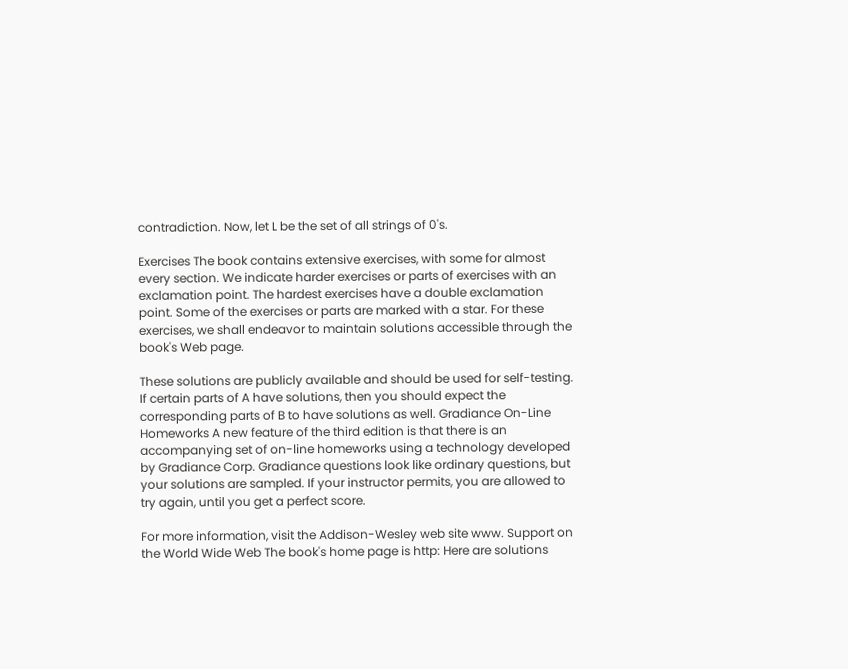contradiction. Now, let L be the set of all strings of 0's.

Exercises The book contains extensive exercises, with some for almost every section. We indicate harder exercises or parts of exercises with an exclamation point. The hardest exercises have a double exclamation point. Some of the exercises or parts are marked with a star. For these exercises, we shall endeavor to maintain solutions accessible through the book's Web page.

These solutions are publicly available and should be used for self-testing. If certain parts of A have solutions, then you should expect the corresponding parts of B to have solutions as well. Gradiance On-Line Homeworks A new feature of the third edition is that there is an accompanying set of on-line homeworks using a technology developed by Gradiance Corp. Gradiance questions look like ordinary questions, but your solutions are sampled. If your instructor permits, you are allowed to try again, until you get a perfect score.

For more information, visit the Addison-Wesley web site www. Support on the World Wide Web The book's home page is http: Here are solutions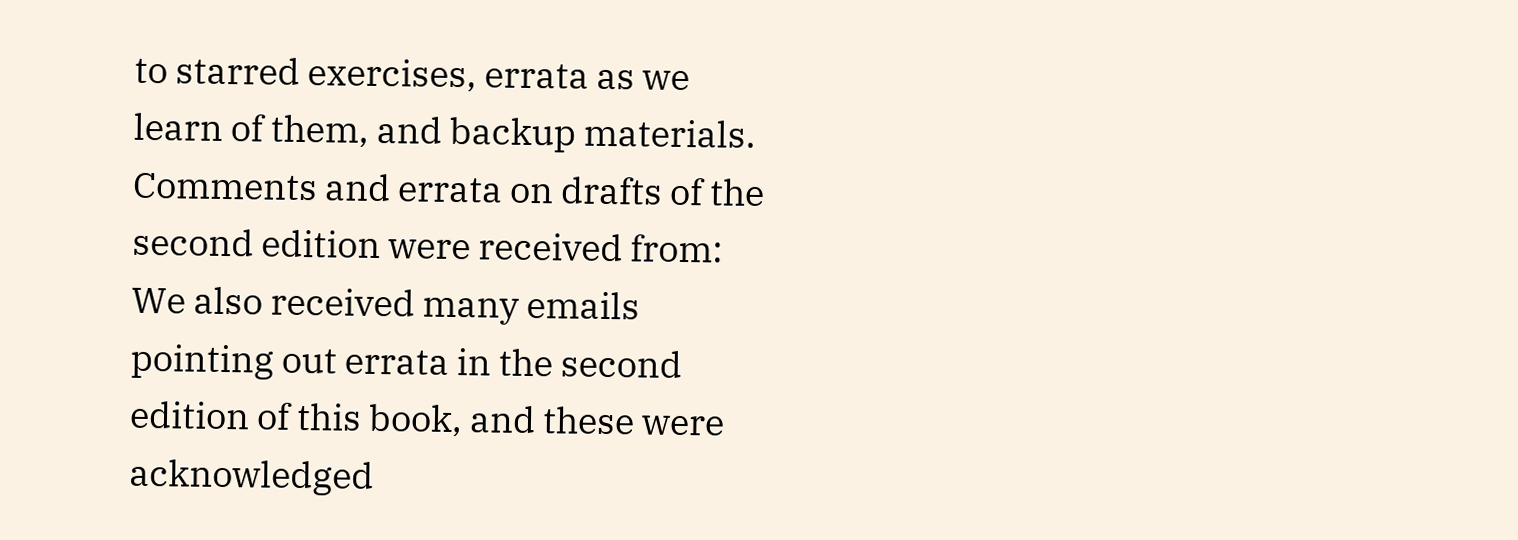to starred exercises, errata as we learn of them, and backup materials. Comments and errata on drafts of the second edition were received from: We also received many emails pointing out errata in the second edition of this book, and these were acknowledged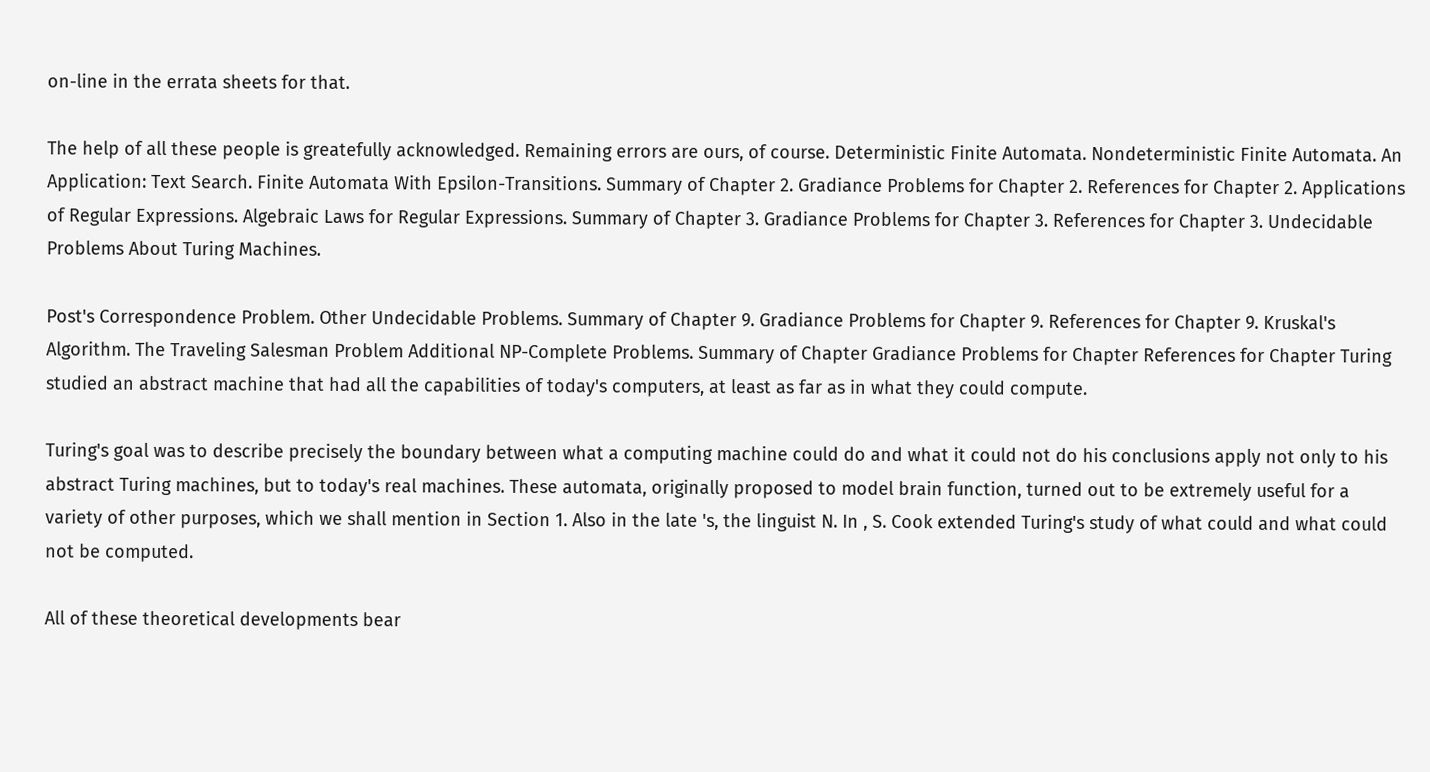on-line in the errata sheets for that.

The help of all these people is greatefully acknowledged. Remaining errors are ours, of course. Deterministic Finite Automata. Nondeterministic Finite Automata. An Application: Text Search. Finite Automata With Epsilon-Transitions. Summary of Chapter 2. Gradiance Problems for Chapter 2. References for Chapter 2. Applications of Regular Expressions. Algebraic Laws for Regular Expressions. Summary of Chapter 3. Gradiance Problems for Chapter 3. References for Chapter 3. Undecidable Problems About Turing Machines.

Post's Correspondence Problem. Other Undecidable Problems. Summary of Chapter 9. Gradiance Problems for Chapter 9. References for Chapter 9. Kruskal's Algorithm. The Traveling Salesman Problem Additional NP-Complete Problems. Summary of Chapter Gradiance Problems for Chapter References for Chapter Turing studied an abstract machine that had all the capabilities of today's computers, at least as far as in what they could compute.

Turing's goal was to describe precisely the boundary between what a computing machine could do and what it could not do his conclusions apply not only to his abstract Turing machines, but to today's real machines. These automata, originally proposed to model brain function, turned out to be extremely useful for a variety of other purposes, which we shall mention in Section 1. Also in the late 's, the linguist N. In , S. Cook extended Turing's study of what could and what could not be computed.

All of these theoretical developments bear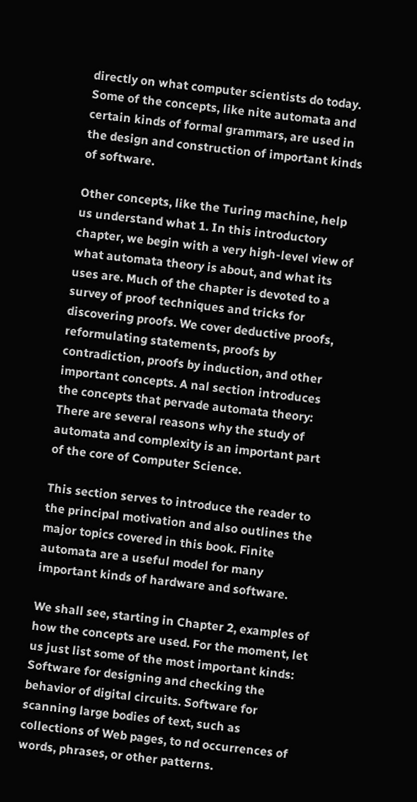directly on what computer scientists do today. Some of the concepts, like nite automata and certain kinds of formal grammars, are used in the design and construction of important kinds of software.

Other concepts, like the Turing machine, help us understand what 1. In this introductory chapter, we begin with a very high-level view of what automata theory is about, and what its uses are. Much of the chapter is devoted to a survey of proof techniques and tricks for discovering proofs. We cover deductive proofs, reformulating statements, proofs by contradiction, proofs by induction, and other important concepts. A nal section introduces the concepts that pervade automata theory: There are several reasons why the study of automata and complexity is an important part of the core of Computer Science.

This section serves to introduce the reader to the principal motivation and also outlines the major topics covered in this book. Finite automata are a useful model for many important kinds of hardware and software.

We shall see, starting in Chapter 2, examples of how the concepts are used. For the moment, let us just list some of the most important kinds: Software for designing and checking the behavior of digital circuits. Software for scanning large bodies of text, such as collections of Web pages, to nd occurrences of words, phrases, or other patterns.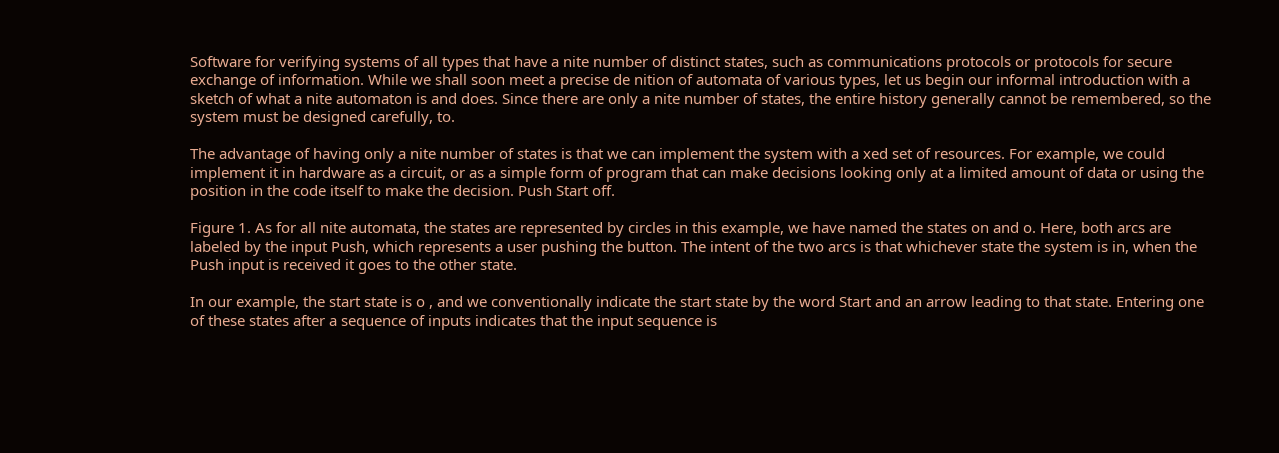Software for verifying systems of all types that have a nite number of distinct states, such as communications protocols or protocols for secure exchange of information. While we shall soon meet a precise de nition of automata of various types, let us begin our informal introduction with a sketch of what a nite automaton is and does. Since there are only a nite number of states, the entire history generally cannot be remembered, so the system must be designed carefully, to.

The advantage of having only a nite number of states is that we can implement the system with a xed set of resources. For example, we could implement it in hardware as a circuit, or as a simple form of program that can make decisions looking only at a limited amount of data or using the position in the code itself to make the decision. Push Start off.

Figure 1. As for all nite automata, the states are represented by circles in this example, we have named the states on and o. Here, both arcs are labeled by the input Push, which represents a user pushing the button. The intent of the two arcs is that whichever state the system is in, when the Push input is received it goes to the other state.

In our example, the start state is o , and we conventionally indicate the start state by the word Start and an arrow leading to that state. Entering one of these states after a sequence of inputs indicates that the input sequence is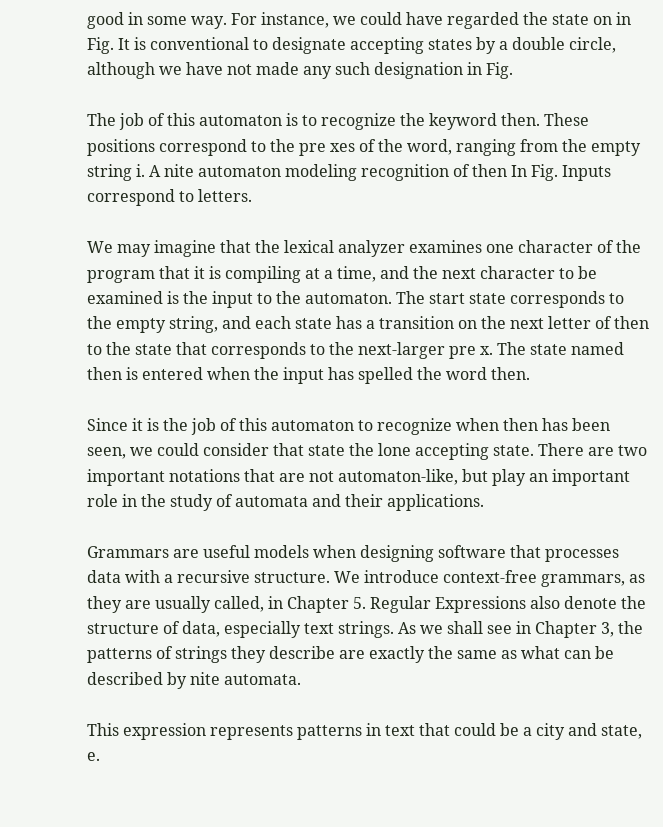good in some way. For instance, we could have regarded the state on in Fig. It is conventional to designate accepting states by a double circle, although we have not made any such designation in Fig.

The job of this automaton is to recognize the keyword then. These positions correspond to the pre xes of the word, ranging from the empty string i. A nite automaton modeling recognition of then In Fig. Inputs correspond to letters.

We may imagine that the lexical analyzer examines one character of the program that it is compiling at a time, and the next character to be examined is the input to the automaton. The start state corresponds to the empty string, and each state has a transition on the next letter of then to the state that corresponds to the next-larger pre x. The state named then is entered when the input has spelled the word then.

Since it is the job of this automaton to recognize when then has been seen, we could consider that state the lone accepting state. There are two important notations that are not automaton-like, but play an important role in the study of automata and their applications.

Grammars are useful models when designing software that processes data with a recursive structure. We introduce context-free grammars, as they are usually called, in Chapter 5. Regular Expressions also denote the structure of data, especially text strings. As we shall see in Chapter 3, the patterns of strings they describe are exactly the same as what can be described by nite automata.

This expression represents patterns in text that could be a city and state, e.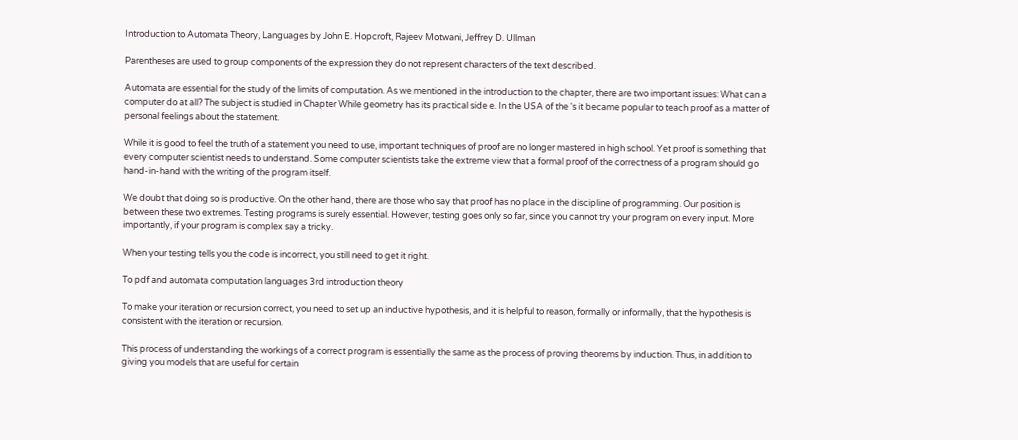Introduction to Automata Theory, Languages by John E. Hopcroft, Rajeev Motwani, Jeffrey D. Ullman

Parentheses are used to group components of the expression they do not represent characters of the text described.

Automata are essential for the study of the limits of computation. As we mentioned in the introduction to the chapter, there are two important issues: What can a computer do at all? The subject is studied in Chapter While geometry has its practical side e. In the USA of the 's it became popular to teach proof as a matter of personal feelings about the statement.

While it is good to feel the truth of a statement you need to use, important techniques of proof are no longer mastered in high school. Yet proof is something that every computer scientist needs to understand. Some computer scientists take the extreme view that a formal proof of the correctness of a program should go hand-in-hand with the writing of the program itself.

We doubt that doing so is productive. On the other hand, there are those who say that proof has no place in the discipline of programming. Our position is between these two extremes. Testing programs is surely essential. However, testing goes only so far, since you cannot try your program on every input. More importantly, if your program is complex say a tricky.

When your testing tells you the code is incorrect, you still need to get it right.

To pdf and automata computation languages 3rd introduction theory

To make your iteration or recursion correct, you need to set up an inductive hypothesis, and it is helpful to reason, formally or informally, that the hypothesis is consistent with the iteration or recursion.

This process of understanding the workings of a correct program is essentially the same as the process of proving theorems by induction. Thus, in addition to giving you models that are useful for certain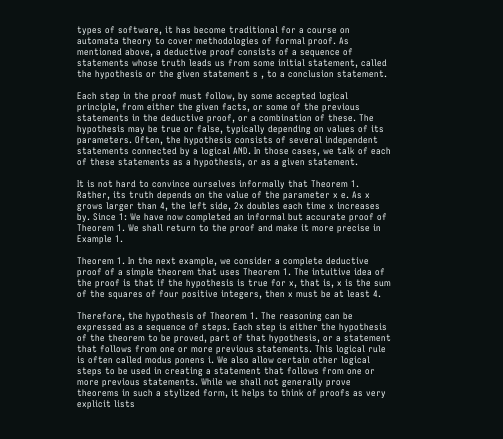types of software, it has become traditional for a course on automata theory to cover methodologies of formal proof. As mentioned above, a deductive proof consists of a sequence of statements whose truth leads us from some initial statement, called the hypothesis or the given statement s , to a conclusion statement.

Each step in the proof must follow, by some accepted logical principle, from either the given facts, or some of the previous statements in the deductive proof, or a combination of these. The hypothesis may be true or false, typically depending on values of its parameters. Often, the hypothesis consists of several independent statements connected by a logical AND. In those cases, we talk of each of these statements as a hypothesis, or as a given statement.

It is not hard to convince ourselves informally that Theorem 1. Rather, its truth depends on the value of the parameter x e. As x grows larger than 4, the left side, 2x doubles each time x increases by. Since 1: We have now completed an informal but accurate proof of Theorem 1. We shall return to the proof and make it more precise in Example 1.

Theorem 1. In the next example, we consider a complete deductive proof of a simple theorem that uses Theorem 1. The intuitive idea of the proof is that if the hypothesis is true for x, that is, x is the sum of the squares of four positive integers, then x must be at least 4.

Therefore, the hypothesis of Theorem 1. The reasoning can be expressed as a sequence of steps. Each step is either the hypothesis of the theorem to be proved, part of that hypothesis, or a statement that follows from one or more previous statements. This logical rule is often called modus ponens i. We also allow certain other logical steps to be used in creating a statement that follows from one or more previous statements. While we shall not generally prove theorems in such a stylized form, it helps to think of proofs as very explicit lists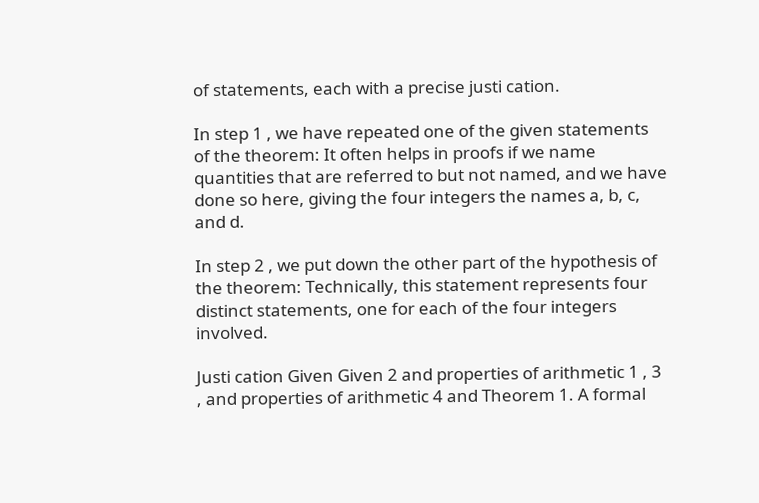of statements, each with a precise justi cation.

In step 1 , we have repeated one of the given statements of the theorem: It often helps in proofs if we name quantities that are referred to but not named, and we have done so here, giving the four integers the names a, b, c, and d.

In step 2 , we put down the other part of the hypothesis of the theorem: Technically, this statement represents four distinct statements, one for each of the four integers involved.

Justi cation Given Given 2 and properties of arithmetic 1 , 3 , and properties of arithmetic 4 and Theorem 1. A formal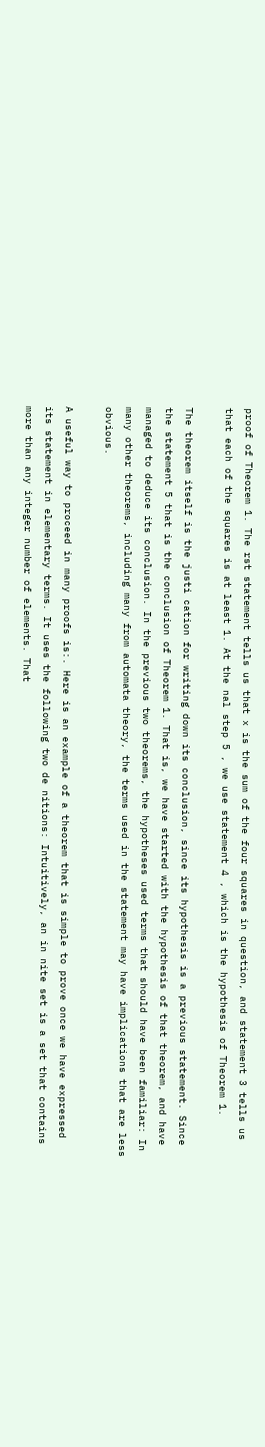proof of Theorem 1. The rst statement tells us that x is the sum of the four squares in question, and statement 3 tells us that each of the squares is at least 1. At the nal step 5 , we use statement 4 , which is the hypothesis of Theorem 1.

The theorem itself is the justi cation for writing down its conclusion, since its hypothesis is a previous statement. Since the statement 5 that is the conclusion of Theorem 1. That is, we have started with the hypothesis of that theorem, and have managed to deduce its conclusion. In the previous two theorems, the hypotheses used terms that should have been familiar: In many other theorems, including many from automata theory, the terms used in the statement may have implications that are less obvious.

A useful way to proceed in many proofs is:. Here is an example of a theorem that is simple to prove once we have expressed its statement in elementary terms. It uses the following two de nitions: Intuitively, an in nite set is a set that contains more than any integer number of elements. That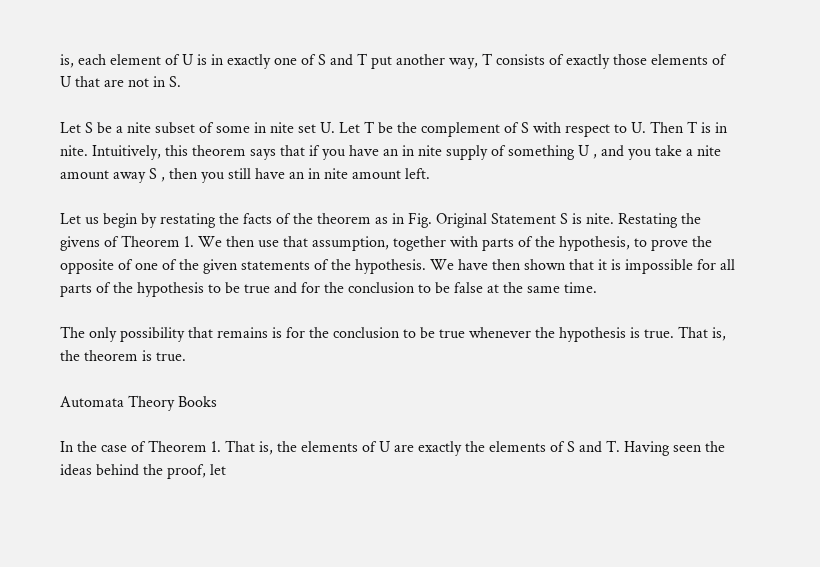is, each element of U is in exactly one of S and T put another way, T consists of exactly those elements of U that are not in S.

Let S be a nite subset of some in nite set U. Let T be the complement of S with respect to U. Then T is in nite. Intuitively, this theorem says that if you have an in nite supply of something U , and you take a nite amount away S , then you still have an in nite amount left.

Let us begin by restating the facts of the theorem as in Fig. Original Statement S is nite. Restating the givens of Theorem 1. We then use that assumption, together with parts of the hypothesis, to prove the opposite of one of the given statements of the hypothesis. We have then shown that it is impossible for all parts of the hypothesis to be true and for the conclusion to be false at the same time.

The only possibility that remains is for the conclusion to be true whenever the hypothesis is true. That is, the theorem is true.

Automata Theory Books

In the case of Theorem 1. That is, the elements of U are exactly the elements of S and T. Having seen the ideas behind the proof, let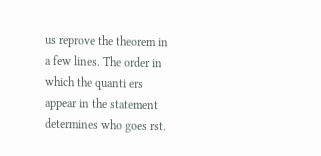us reprove the theorem in a few lines. The order in which the quanti ers appear in the statement determines who goes rst.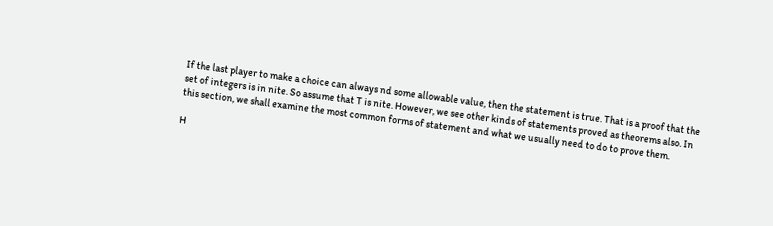If the last player to make a choice can always nd some allowable value, then the statement is true. That is a proof that the set of integers is in nite. So assume that T is nite. However, we see other kinds of statements proved as theorems also. In this section, we shall examine the most common forms of statement and what we usually need to do to prove them.

H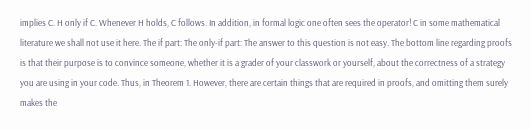implies C. H only if C. Whenever H holds, C follows. In addition, in formal logic one often sees the operator! C in some mathematical literature we shall not use it here. The if part: The only-if part: The answer to this question is not easy. The bottom line regarding proofs is that their purpose is to convince someone, whether it is a grader of your classwork or yourself, about the correctness of a strategy you are using in your code. Thus, in Theorem 1. However, there are certain things that are required in proofs, and omitting them surely makes the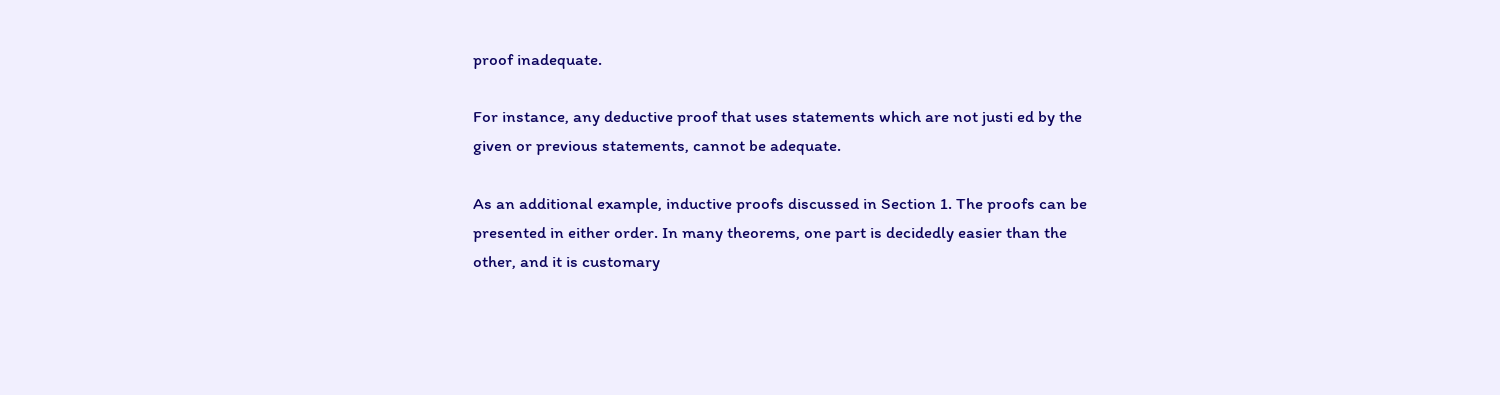proof inadequate.

For instance, any deductive proof that uses statements which are not justi ed by the given or previous statements, cannot be adequate.

As an additional example, inductive proofs discussed in Section 1. The proofs can be presented in either order. In many theorems, one part is decidedly easier than the other, and it is customary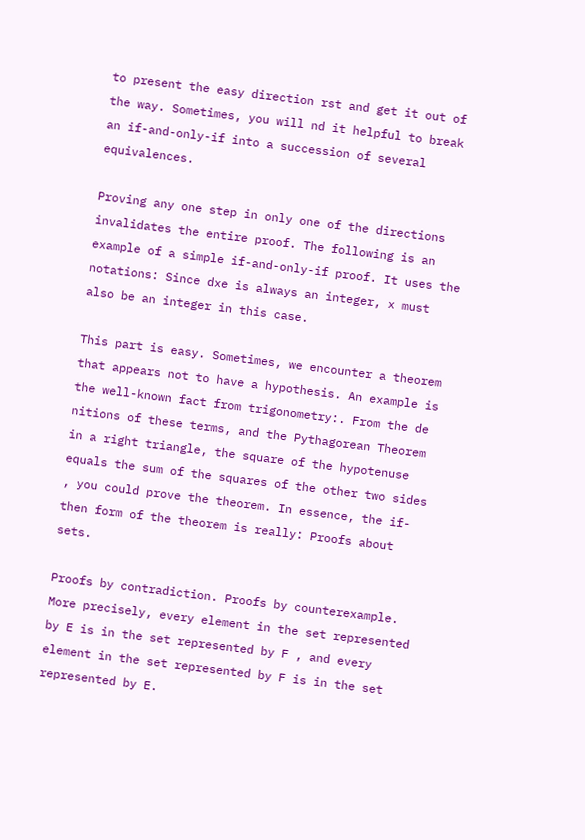to present the easy direction rst and get it out of the way. Sometimes, you will nd it helpful to break an if-and-only-if into a succession of several equivalences.

Proving any one step in only one of the directions invalidates the entire proof. The following is an example of a simple if-and-only-if proof. It uses the notations: Since dxe is always an integer, x must also be an integer in this case.

This part is easy. Sometimes, we encounter a theorem that appears not to have a hypothesis. An example is the well-known fact from trigonometry:. From the de nitions of these terms, and the Pythagorean Theorem in a right triangle, the square of the hypotenuse equals the sum of the squares of the other two sides , you could prove the theorem. In essence, the if-then form of the theorem is really: Proofs about sets.

Proofs by contradiction. Proofs by counterexample. More precisely, every element in the set represented by E is in the set represented by F , and every element in the set represented by F is in the set represented by E.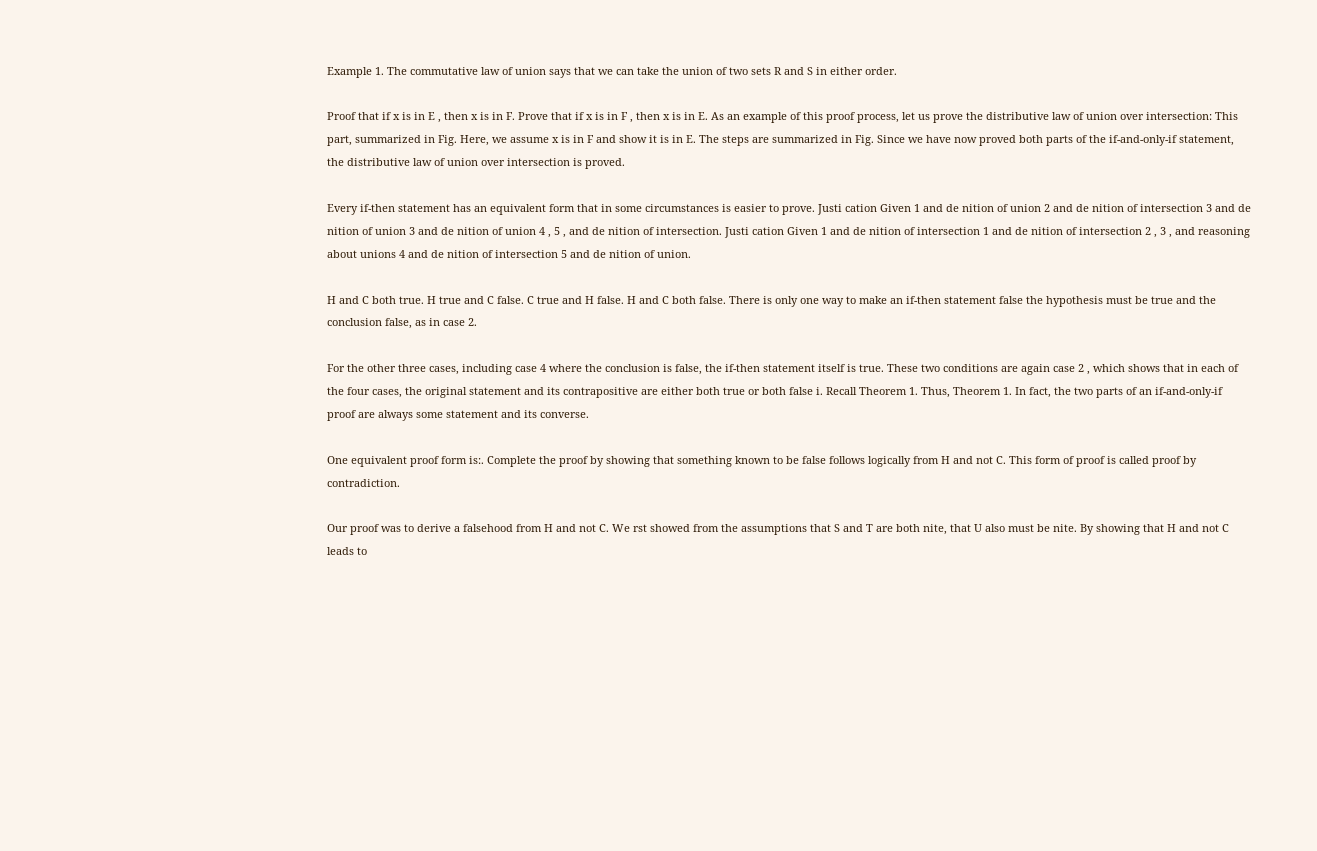Example 1. The commutative law of union says that we can take the union of two sets R and S in either order.

Proof that if x is in E , then x is in F. Prove that if x is in F , then x is in E. As an example of this proof process, let us prove the distributive law of union over intersection: This part, summarized in Fig. Here, we assume x is in F and show it is in E. The steps are summarized in Fig. Since we have now proved both parts of the if-and-only-if statement, the distributive law of union over intersection is proved.

Every if-then statement has an equivalent form that in some circumstances is easier to prove. Justi cation Given 1 and de nition of union 2 and de nition of intersection 3 and de nition of union 3 and de nition of union 4 , 5 , and de nition of intersection. Justi cation Given 1 and de nition of intersection 1 and de nition of intersection 2 , 3 , and reasoning about unions 4 and de nition of intersection 5 and de nition of union.

H and C both true. H true and C false. C true and H false. H and C both false. There is only one way to make an if-then statement false the hypothesis must be true and the conclusion false, as in case 2.

For the other three cases, including case 4 where the conclusion is false, the if-then statement itself is true. These two conditions are again case 2 , which shows that in each of the four cases, the original statement and its contrapositive are either both true or both false i. Recall Theorem 1. Thus, Theorem 1. In fact, the two parts of an if-and-only-if proof are always some statement and its converse.

One equivalent proof form is:. Complete the proof by showing that something known to be false follows logically from H and not C. This form of proof is called proof by contradiction.

Our proof was to derive a falsehood from H and not C. We rst showed from the assumptions that S and T are both nite, that U also must be nite. By showing that H and not C leads to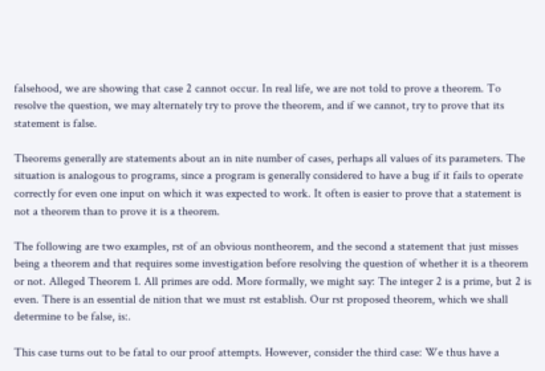falsehood, we are showing that case 2 cannot occur. In real life, we are not told to prove a theorem. To resolve the question, we may alternately try to prove the theorem, and if we cannot, try to prove that its statement is false.

Theorems generally are statements about an in nite number of cases, perhaps all values of its parameters. The situation is analogous to programs, since a program is generally considered to have a bug if it fails to operate correctly for even one input on which it was expected to work. It often is easier to prove that a statement is not a theorem than to prove it is a theorem.

The following are two examples, rst of an obvious nontheorem, and the second a statement that just misses being a theorem and that requires some investigation before resolving the question of whether it is a theorem or not. Alleged Theorem 1. All primes are odd. More formally, we might say: The integer 2 is a prime, but 2 is even. There is an essential de nition that we must rst establish. Our rst proposed theorem, which we shall determine to be false, is:.

This case turns out to be fatal to our proof attempts. However, consider the third case: We thus have a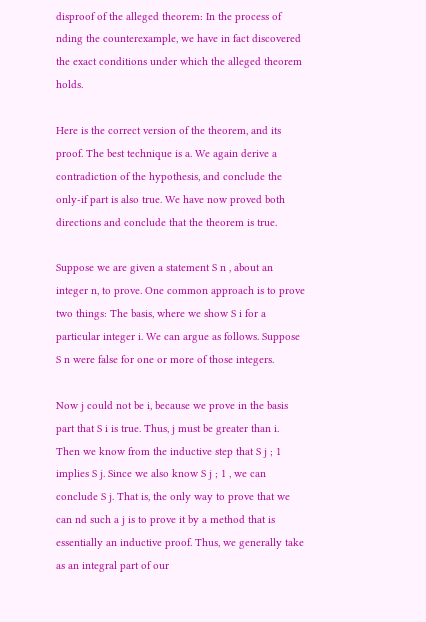disproof of the alleged theorem: In the process of nding the counterexample, we have in fact discovered the exact conditions under which the alleged theorem holds.

Here is the correct version of the theorem, and its proof. The best technique is a. We again derive a contradiction of the hypothesis, and conclude the only-if part is also true. We have now proved both directions and conclude that the theorem is true.

Suppose we are given a statement S n , about an integer n, to prove. One common approach is to prove two things: The basis, where we show S i for a particular integer i. We can argue as follows. Suppose S n were false for one or more of those integers.

Now j could not be i, because we prove in the basis part that S i is true. Thus, j must be greater than i. Then we know from the inductive step that S j ; 1 implies S j. Since we also know S j ; 1 , we can conclude S j. That is, the only way to prove that we can nd such a j is to prove it by a method that is essentially an inductive proof. Thus, we generally take as an integral part of our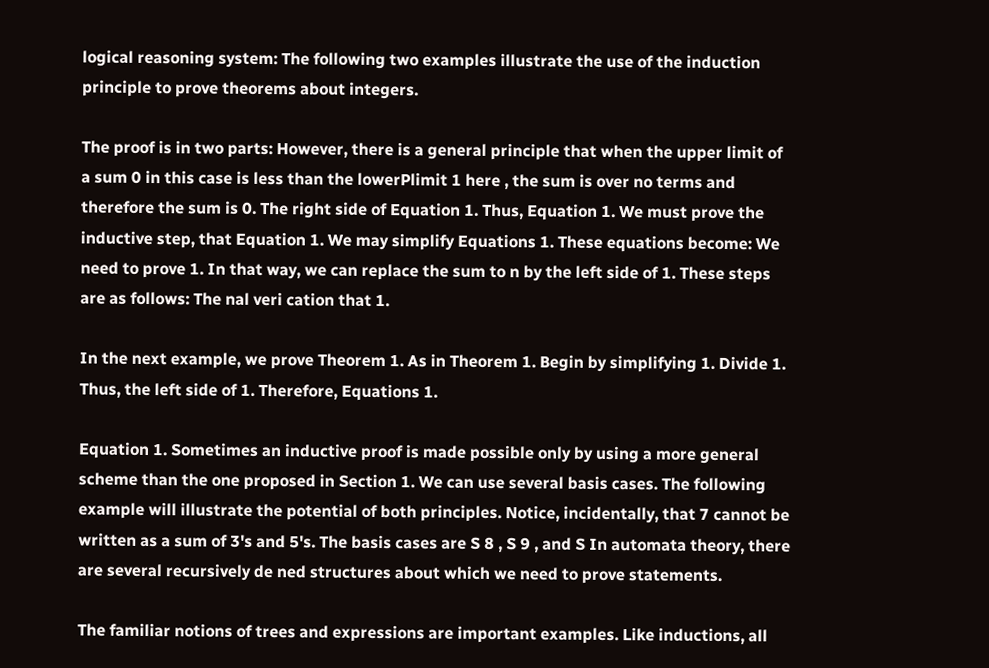logical reasoning system: The following two examples illustrate the use of the induction principle to prove theorems about integers.

The proof is in two parts: However, there is a general principle that when the upper limit of a sum 0 in this case is less than the lowerPlimit 1 here , the sum is over no terms and therefore the sum is 0. The right side of Equation 1. Thus, Equation 1. We must prove the inductive step, that Equation 1. We may simplify Equations 1. These equations become: We need to prove 1. In that way, we can replace the sum to n by the left side of 1. These steps are as follows: The nal veri cation that 1.

In the next example, we prove Theorem 1. As in Theorem 1. Begin by simplifying 1. Divide 1. Thus, the left side of 1. Therefore, Equations 1.

Equation 1. Sometimes an inductive proof is made possible only by using a more general scheme than the one proposed in Section 1. We can use several basis cases. The following example will illustrate the potential of both principles. Notice, incidentally, that 7 cannot be written as a sum of 3's and 5's. The basis cases are S 8 , S 9 , and S In automata theory, there are several recursively de ned structures about which we need to prove statements.

The familiar notions of trees and expressions are important examples. Like inductions, all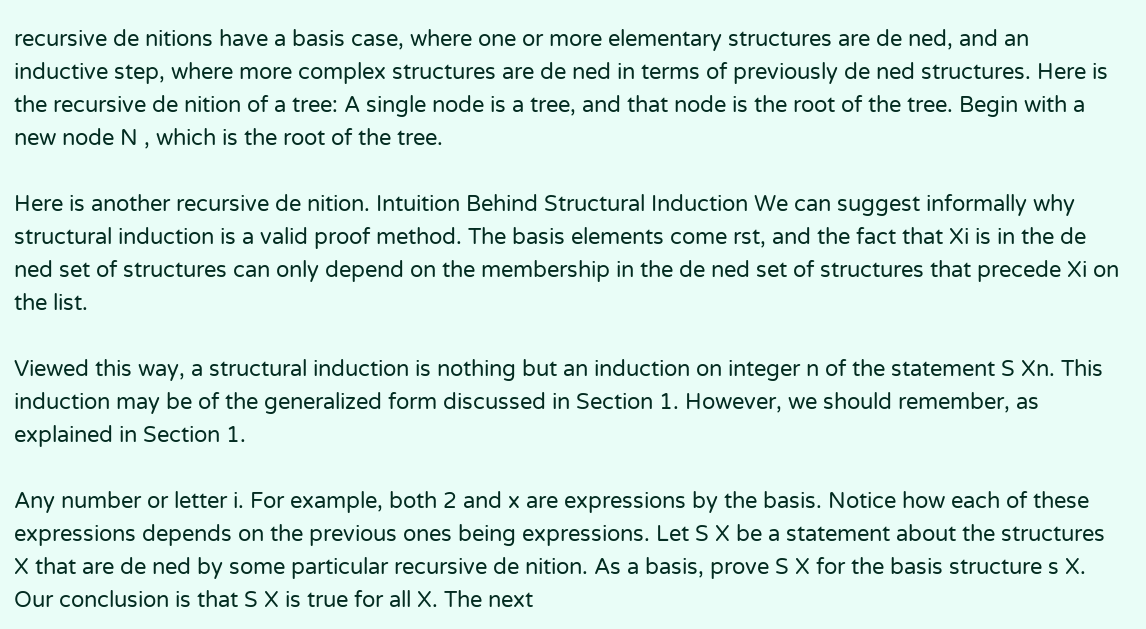recursive de nitions have a basis case, where one or more elementary structures are de ned, and an inductive step, where more complex structures are de ned in terms of previously de ned structures. Here is the recursive de nition of a tree: A single node is a tree, and that node is the root of the tree. Begin with a new node N , which is the root of the tree.

Here is another recursive de nition. Intuition Behind Structural Induction We can suggest informally why structural induction is a valid proof method. The basis elements come rst, and the fact that Xi is in the de ned set of structures can only depend on the membership in the de ned set of structures that precede Xi on the list.

Viewed this way, a structural induction is nothing but an induction on integer n of the statement S Xn. This induction may be of the generalized form discussed in Section 1. However, we should remember, as explained in Section 1.

Any number or letter i. For example, both 2 and x are expressions by the basis. Notice how each of these expressions depends on the previous ones being expressions. Let S X be a statement about the structures X that are de ned by some particular recursive de nition. As a basis, prove S X for the basis structure s X. Our conclusion is that S X is true for all X. The next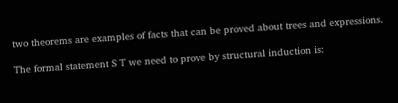two theorems are examples of facts that can be proved about trees and expressions.

The formal statement S T we need to prove by structural induction is: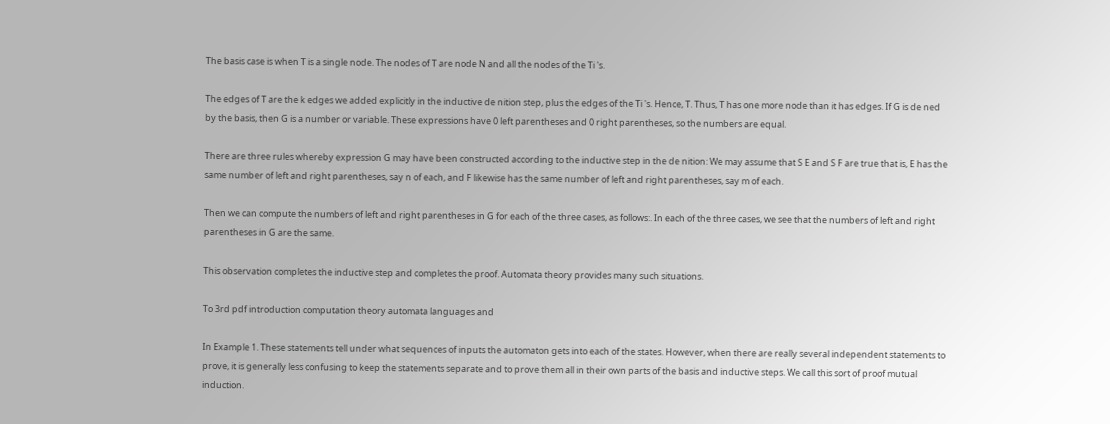The basis case is when T is a single node. The nodes of T are node N and all the nodes of the Ti 's.

The edges of T are the k edges we added explicitly in the inductive de nition step, plus the edges of the Ti 's. Hence, T. Thus, T has one more node than it has edges. If G is de ned by the basis, then G is a number or variable. These expressions have 0 left parentheses and 0 right parentheses, so the numbers are equal.

There are three rules whereby expression G may have been constructed according to the inductive step in the de nition: We may assume that S E and S F are true that is, E has the same number of left and right parentheses, say n of each, and F likewise has the same number of left and right parentheses, say m of each.

Then we can compute the numbers of left and right parentheses in G for each of the three cases, as follows:. In each of the three cases, we see that the numbers of left and right parentheses in G are the same.

This observation completes the inductive step and completes the proof. Automata theory provides many such situations.

To 3rd pdf introduction computation theory automata languages and

In Example 1. These statements tell under what sequences of inputs the automaton gets into each of the states. However, when there are really several independent statements to prove, it is generally less confusing to keep the statements separate and to prove them all in their own parts of the basis and inductive steps. We call this sort of proof mutual induction.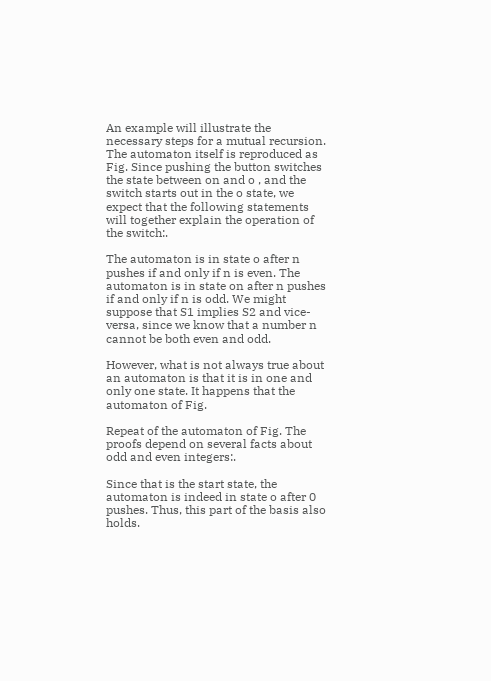An example will illustrate the necessary steps for a mutual recursion. The automaton itself is reproduced as Fig. Since pushing the button switches the state between on and o , and the switch starts out in the o state, we expect that the following statements will together explain the operation of the switch:.

The automaton is in state o after n pushes if and only if n is even. The automaton is in state on after n pushes if and only if n is odd. We might suppose that S1 implies S2 and vice-versa, since we know that a number n cannot be both even and odd.

However, what is not always true about an automaton is that it is in one and only one state. It happens that the automaton of Fig.

Repeat of the automaton of Fig. The proofs depend on several facts about odd and even integers:.

Since that is the start state, the automaton is indeed in state o after 0 pushes. Thus, this part of the basis also holds.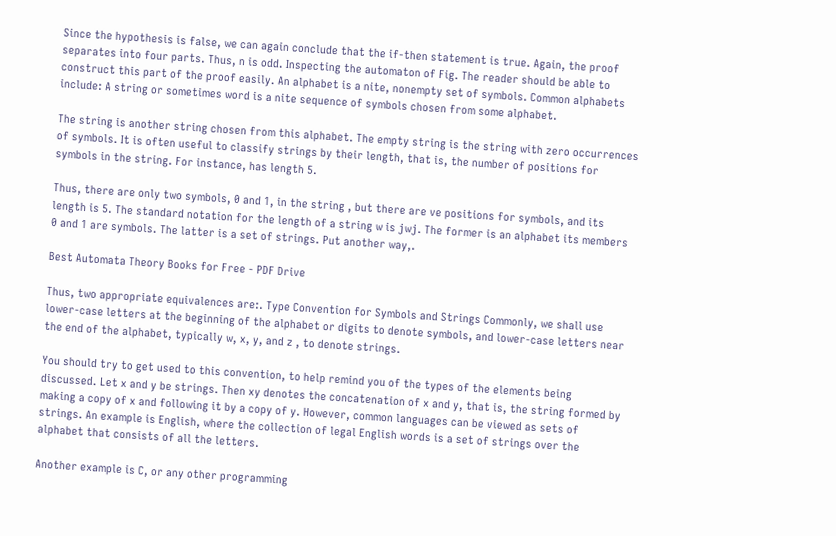Since the hypothesis is false, we can again conclude that the if-then statement is true. Again, the proof separates into four parts. Thus, n is odd. Inspecting the automaton of Fig. The reader should be able to construct this part of the proof easily. An alphabet is a nite, nonempty set of symbols. Common alphabets include: A string or sometimes word is a nite sequence of symbols chosen from some alphabet.

The string is another string chosen from this alphabet. The empty string is the string with zero occurrences of symbols. It is often useful to classify strings by their length, that is, the number of positions for symbols in the string. For instance, has length 5.

Thus, there are only two symbols, 0 and 1, in the string , but there are ve positions for symbols, and its length is 5. The standard notation for the length of a string w is jwj. The former is an alphabet its members 0 and 1 are symbols. The latter is a set of strings. Put another way,.

Best Automata Theory Books for Free - PDF Drive

Thus, two appropriate equivalences are:. Type Convention for Symbols and Strings Commonly, we shall use lower-case letters at the beginning of the alphabet or digits to denote symbols, and lower-case letters near the end of the alphabet, typically w, x, y, and z , to denote strings.

You should try to get used to this convention, to help remind you of the types of the elements being discussed. Let x and y be strings. Then xy denotes the concatenation of x and y, that is, the string formed by making a copy of x and following it by a copy of y. However, common languages can be viewed as sets of strings. An example is English, where the collection of legal English words is a set of strings over the alphabet that consists of all the letters.

Another example is C, or any other programming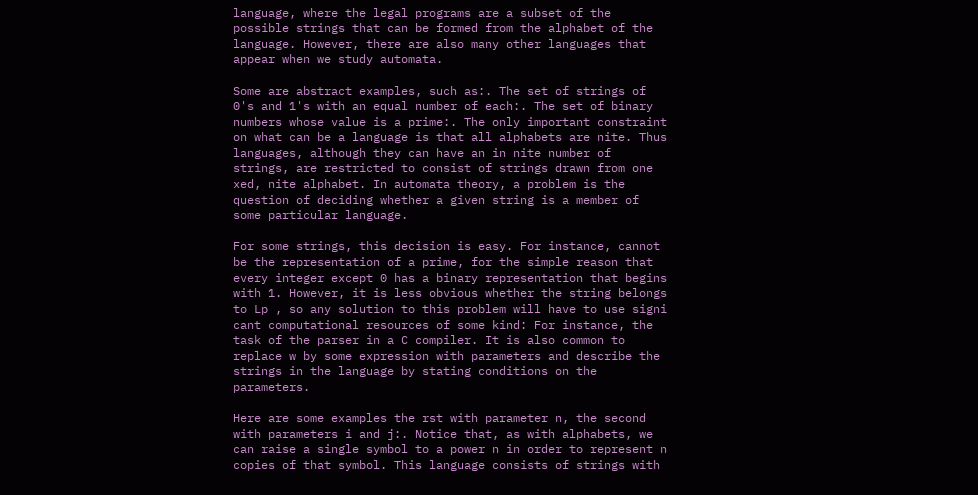language, where the legal programs are a subset of the possible strings that can be formed from the alphabet of the language. However, there are also many other languages that appear when we study automata.

Some are abstract examples, such as:. The set of strings of 0's and 1's with an equal number of each:. The set of binary numbers whose value is a prime:. The only important constraint on what can be a language is that all alphabets are nite. Thus languages, although they can have an in nite number of strings, are restricted to consist of strings drawn from one xed, nite alphabet. In automata theory, a problem is the question of deciding whether a given string is a member of some particular language.

For some strings, this decision is easy. For instance, cannot be the representation of a prime, for the simple reason that every integer except 0 has a binary representation that begins with 1. However, it is less obvious whether the string belongs to Lp , so any solution to this problem will have to use signi cant computational resources of some kind: For instance, the task of the parser in a C compiler. It is also common to replace w by some expression with parameters and describe the strings in the language by stating conditions on the parameters.

Here are some examples the rst with parameter n, the second with parameters i and j:. Notice that, as with alphabets, we can raise a single symbol to a power n in order to represent n copies of that symbol. This language consists of strings with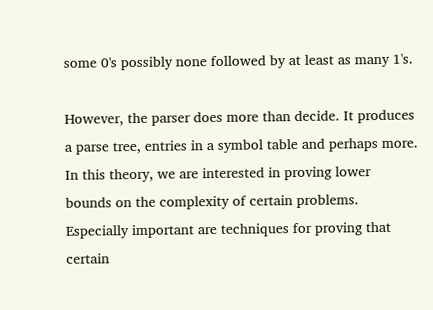some 0's possibly none followed by at least as many 1's.

However, the parser does more than decide. It produces a parse tree, entries in a symbol table and perhaps more. In this theory, we are interested in proving lower bounds on the complexity of certain problems. Especially important are techniques for proving that certain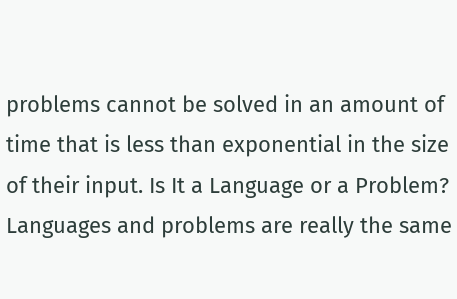problems cannot be solved in an amount of time that is less than exponential in the size of their input. Is It a Language or a Problem? Languages and problems are really the same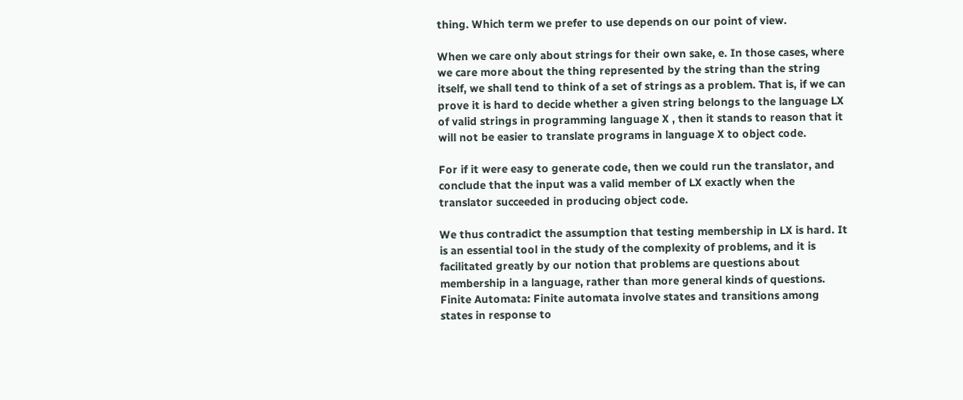thing. Which term we prefer to use depends on our point of view.

When we care only about strings for their own sake, e. In those cases, where we care more about the thing represented by the string than the string itself, we shall tend to think of a set of strings as a problem. That is, if we can prove it is hard to decide whether a given string belongs to the language LX of valid strings in programming language X , then it stands to reason that it will not be easier to translate programs in language X to object code.

For if it were easy to generate code, then we could run the translator, and conclude that the input was a valid member of LX exactly when the translator succeeded in producing object code.

We thus contradict the assumption that testing membership in LX is hard. It is an essential tool in the study of the complexity of problems, and it is facilitated greatly by our notion that problems are questions about membership in a language, rather than more general kinds of questions. Finite Automata: Finite automata involve states and transitions among states in response to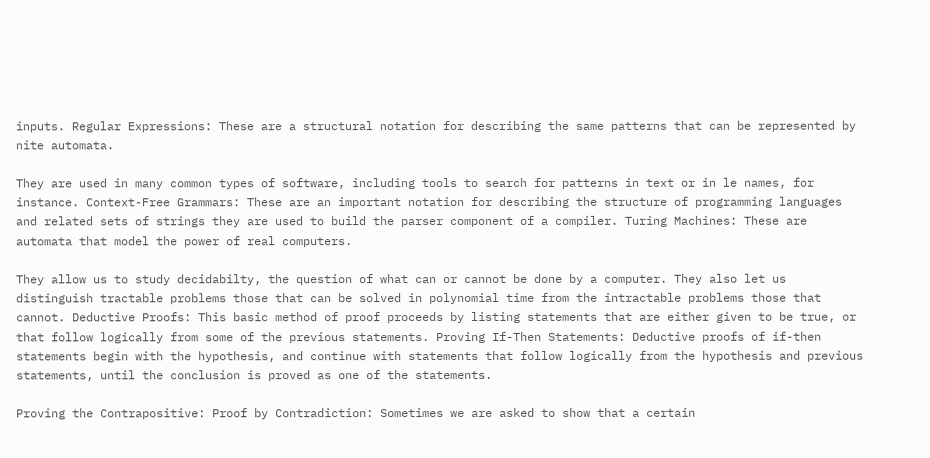inputs. Regular Expressions: These are a structural notation for describing the same patterns that can be represented by nite automata.

They are used in many common types of software, including tools to search for patterns in text or in le names, for instance. Context-Free Grammars: These are an important notation for describing the structure of programming languages and related sets of strings they are used to build the parser component of a compiler. Turing Machines: These are automata that model the power of real computers.

They allow us to study decidabilty, the question of what can or cannot be done by a computer. They also let us distinguish tractable problems those that can be solved in polynomial time from the intractable problems those that cannot. Deductive Proofs: This basic method of proof proceeds by listing statements that are either given to be true, or that follow logically from some of the previous statements. Proving If-Then Statements: Deductive proofs of if-then statements begin with the hypothesis, and continue with statements that follow logically from the hypothesis and previous statements, until the conclusion is proved as one of the statements.

Proving the Contrapositive: Proof by Contradiction: Sometimes we are asked to show that a certain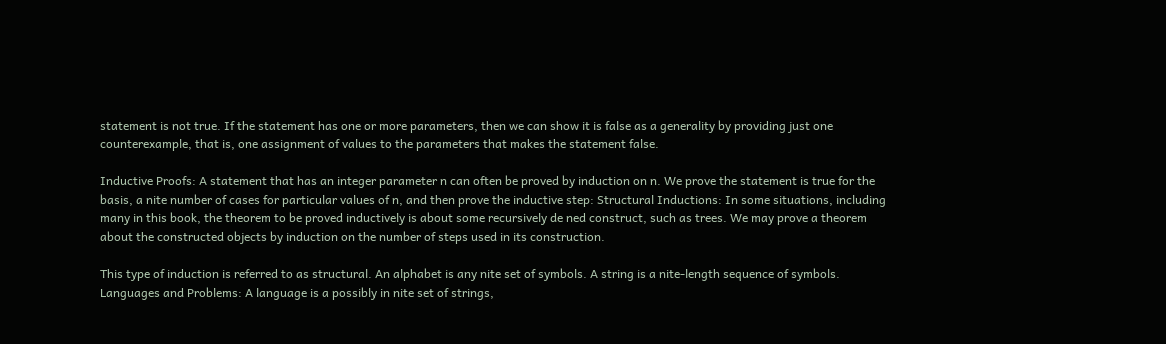statement is not true. If the statement has one or more parameters, then we can show it is false as a generality by providing just one counterexample, that is, one assignment of values to the parameters that makes the statement false.

Inductive Proofs: A statement that has an integer parameter n can often be proved by induction on n. We prove the statement is true for the basis, a nite number of cases for particular values of n, and then prove the inductive step: Structural Inductions: In some situations, including many in this book, the theorem to be proved inductively is about some recursively de ned construct, such as trees. We may prove a theorem about the constructed objects by induction on the number of steps used in its construction.

This type of induction is referred to as structural. An alphabet is any nite set of symbols. A string is a nite-length sequence of symbols. Languages and Problems: A language is a possibly in nite set of strings,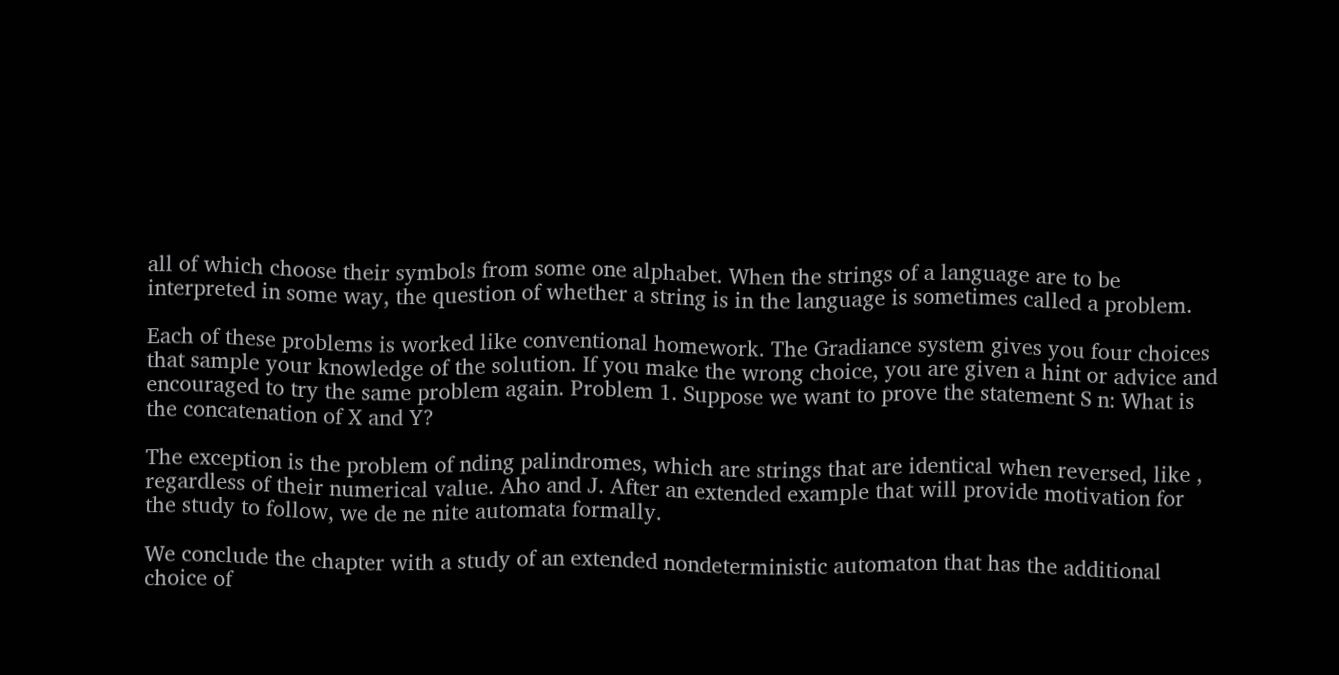all of which choose their symbols from some one alphabet. When the strings of a language are to be interpreted in some way, the question of whether a string is in the language is sometimes called a problem.

Each of these problems is worked like conventional homework. The Gradiance system gives you four choices that sample your knowledge of the solution. If you make the wrong choice, you are given a hint or advice and encouraged to try the same problem again. Problem 1. Suppose we want to prove the statement S n: What is the concatenation of X and Y?

The exception is the problem of nding palindromes, which are strings that are identical when reversed, like , regardless of their numerical value. Aho and J. After an extended example that will provide motivation for the study to follow, we de ne nite automata formally.

We conclude the chapter with a study of an extended nondeterministic automaton that has the additional choice of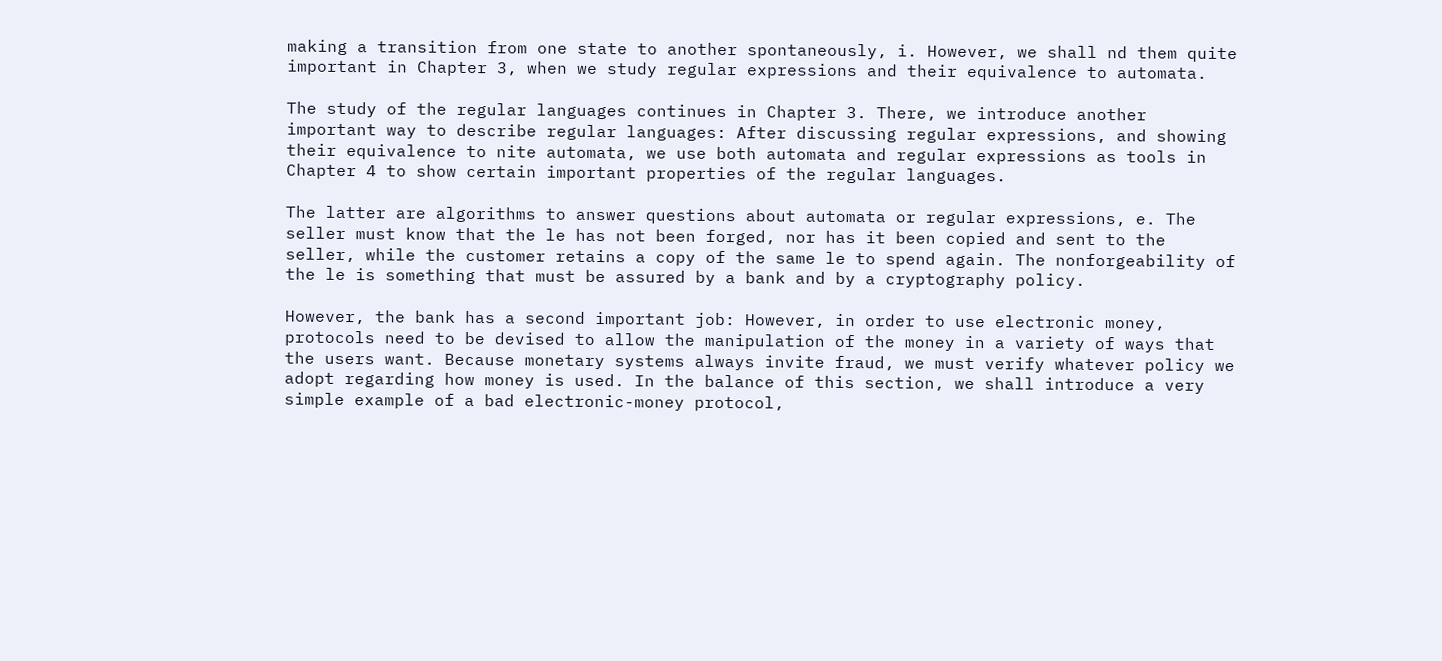making a transition from one state to another spontaneously, i. However, we shall nd them quite important in Chapter 3, when we study regular expressions and their equivalence to automata.

The study of the regular languages continues in Chapter 3. There, we introduce another important way to describe regular languages: After discussing regular expressions, and showing their equivalence to nite automata, we use both automata and regular expressions as tools in Chapter 4 to show certain important properties of the regular languages.

The latter are algorithms to answer questions about automata or regular expressions, e. The seller must know that the le has not been forged, nor has it been copied and sent to the seller, while the customer retains a copy of the same le to spend again. The nonforgeability of the le is something that must be assured by a bank and by a cryptography policy.

However, the bank has a second important job: However, in order to use electronic money, protocols need to be devised to allow the manipulation of the money in a variety of ways that the users want. Because monetary systems always invite fraud, we must verify whatever policy we adopt regarding how money is used. In the balance of this section, we shall introduce a very simple example of a bad electronic-money protocol,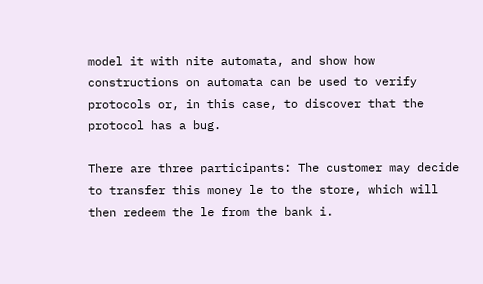model it with nite automata, and show how constructions on automata can be used to verify protocols or, in this case, to discover that the protocol has a bug.

There are three participants: The customer may decide to transfer this money le to the store, which will then redeem the le from the bank i.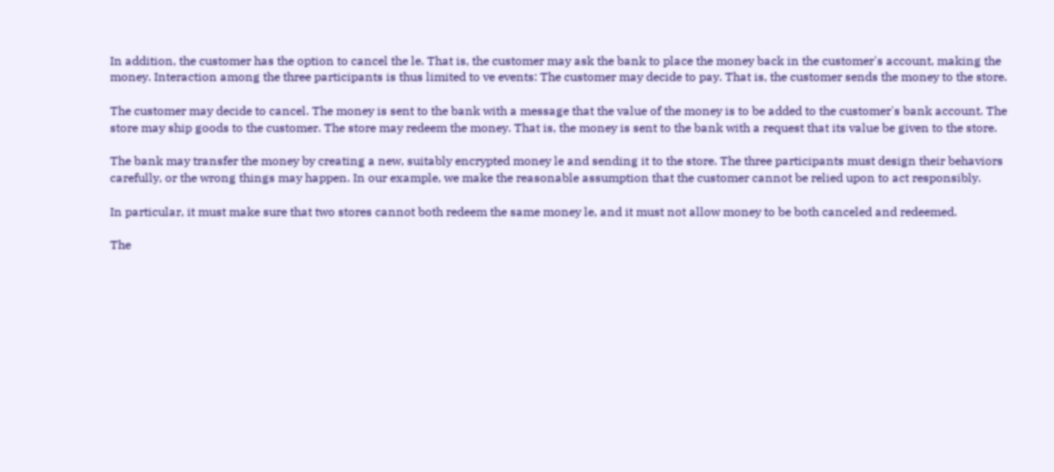In addition, the customer has the option to cancel the le. That is, the customer may ask the bank to place the money back in the customer's account, making the money. Interaction among the three participants is thus limited to ve events: The customer may decide to pay. That is, the customer sends the money to the store.

The customer may decide to cancel. The money is sent to the bank with a message that the value of the money is to be added to the customer's bank account. The store may ship goods to the customer. The store may redeem the money. That is, the money is sent to the bank with a request that its value be given to the store.

The bank may transfer the money by creating a new, suitably encrypted money le and sending it to the store. The three participants must design their behaviors carefully, or the wrong things may happen. In our example, we make the reasonable assumption that the customer cannot be relied upon to act responsibly.

In particular, it must make sure that two stores cannot both redeem the same money le, and it must not allow money to be both canceled and redeemed.

The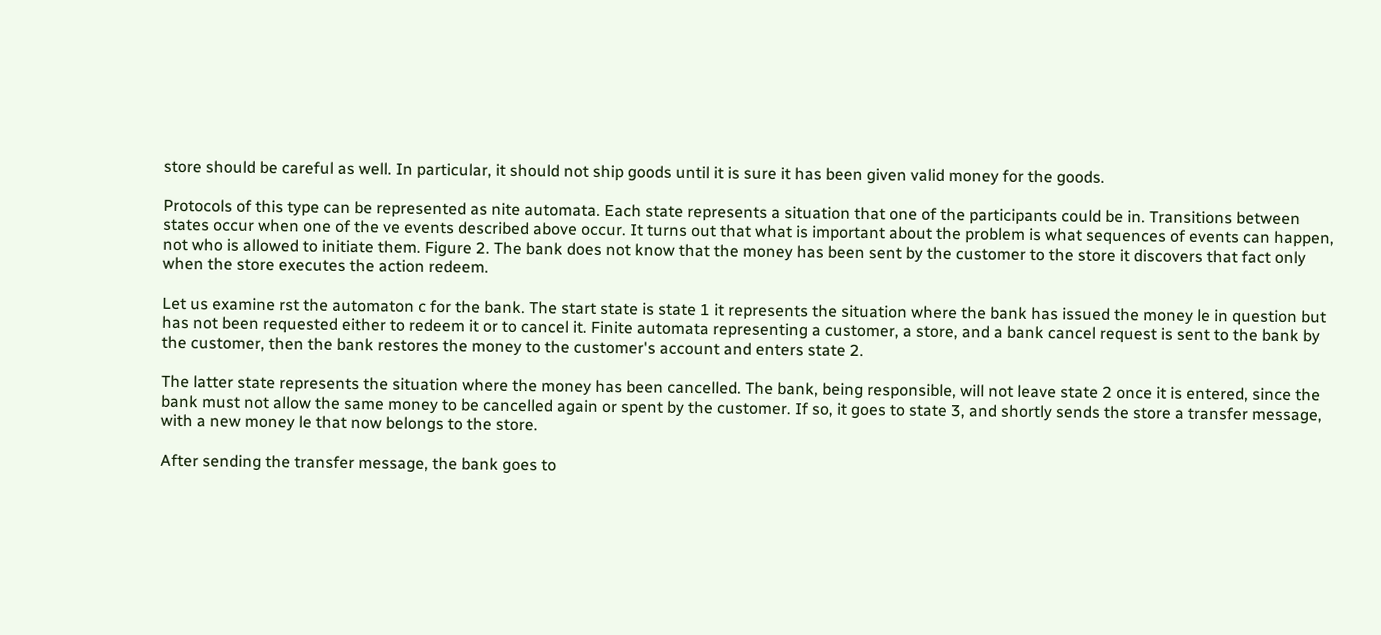store should be careful as well. In particular, it should not ship goods until it is sure it has been given valid money for the goods.

Protocols of this type can be represented as nite automata. Each state represents a situation that one of the participants could be in. Transitions between states occur when one of the ve events described above occur. It turns out that what is important about the problem is what sequences of events can happen, not who is allowed to initiate them. Figure 2. The bank does not know that the money has been sent by the customer to the store it discovers that fact only when the store executes the action redeem.

Let us examine rst the automaton c for the bank. The start state is state 1 it represents the situation where the bank has issued the money le in question but has not been requested either to redeem it or to cancel it. Finite automata representing a customer, a store, and a bank cancel request is sent to the bank by the customer, then the bank restores the money to the customer's account and enters state 2.

The latter state represents the situation where the money has been cancelled. The bank, being responsible, will not leave state 2 once it is entered, since the bank must not allow the same money to be cancelled again or spent by the customer. If so, it goes to state 3, and shortly sends the store a transfer message, with a new money le that now belongs to the store.

After sending the transfer message, the bank goes to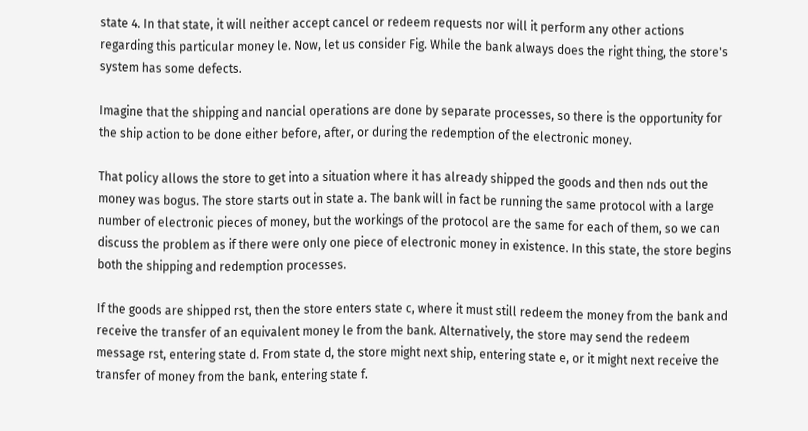state 4. In that state, it will neither accept cancel or redeem requests nor will it perform any other actions regarding this particular money le. Now, let us consider Fig. While the bank always does the right thing, the store's system has some defects.

Imagine that the shipping and nancial operations are done by separate processes, so there is the opportunity for the ship action to be done either before, after, or during the redemption of the electronic money.

That policy allows the store to get into a situation where it has already shipped the goods and then nds out the money was bogus. The store starts out in state a. The bank will in fact be running the same protocol with a large number of electronic pieces of money, but the workings of the protocol are the same for each of them, so we can discuss the problem as if there were only one piece of electronic money in existence. In this state, the store begins both the shipping and redemption processes.

If the goods are shipped rst, then the store enters state c, where it must still redeem the money from the bank and receive the transfer of an equivalent money le from the bank. Alternatively, the store may send the redeem message rst, entering state d. From state d, the store might next ship, entering state e, or it might next receive the transfer of money from the bank, entering state f.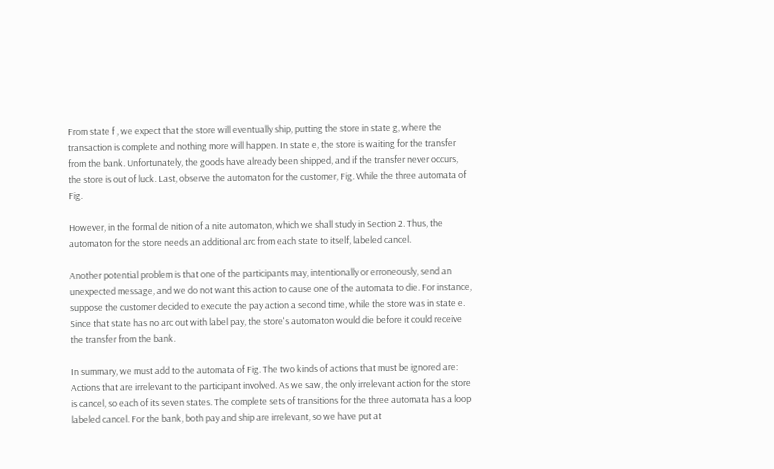From state f , we expect that the store will eventually ship, putting the store in state g, where the transaction is complete and nothing more will happen. In state e, the store is waiting for the transfer from the bank. Unfortunately, the goods have already been shipped, and if the transfer never occurs, the store is out of luck. Last, observe the automaton for the customer, Fig. While the three automata of Fig.

However, in the formal de nition of a nite automaton, which we shall study in Section 2. Thus, the automaton for the store needs an additional arc from each state to itself, labeled cancel.

Another potential problem is that one of the participants may, intentionally or erroneously, send an unexpected message, and we do not want this action to cause one of the automata to die. For instance, suppose the customer decided to execute the pay action a second time, while the store was in state e. Since that state has no arc out with label pay, the store's automaton would die before it could receive the transfer from the bank.

In summary, we must add to the automata of Fig. The two kinds of actions that must be ignored are: Actions that are irrelevant to the participant involved. As we saw, the only irrelevant action for the store is cancel, so each of its seven states. The complete sets of transitions for the three automata has a loop labeled cancel. For the bank, both pay and ship are irrelevant, so we have put at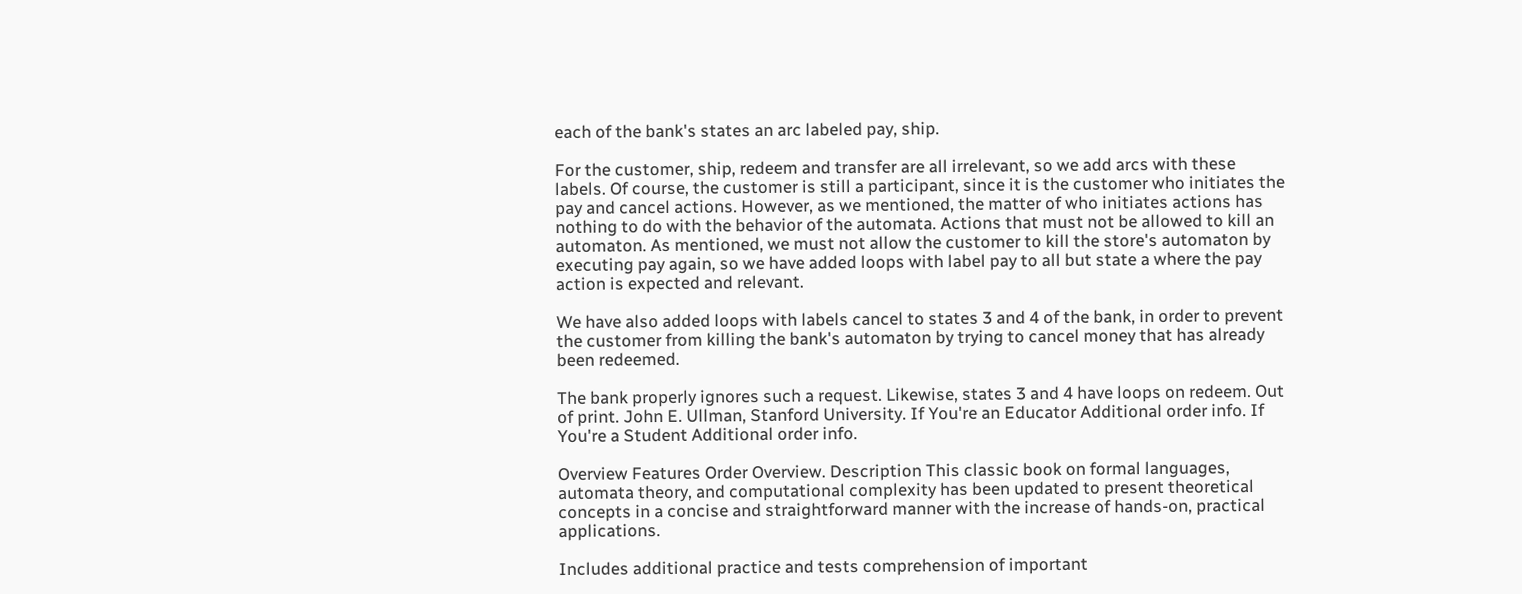each of the bank's states an arc labeled pay, ship.

For the customer, ship, redeem and transfer are all irrelevant, so we add arcs with these labels. Of course, the customer is still a participant, since it is the customer who initiates the pay and cancel actions. However, as we mentioned, the matter of who initiates actions has nothing to do with the behavior of the automata. Actions that must not be allowed to kill an automaton. As mentioned, we must not allow the customer to kill the store's automaton by executing pay again, so we have added loops with label pay to all but state a where the pay action is expected and relevant.

We have also added loops with labels cancel to states 3 and 4 of the bank, in order to prevent the customer from killing the bank's automaton by trying to cancel money that has already been redeemed.

The bank properly ignores such a request. Likewise, states 3 and 4 have loops on redeem. Out of print. John E. Ullman, Stanford University. If You're an Educator Additional order info. If You're a Student Additional order info.

Overview Features Order Overview. Description This classic book on formal languages, automata theory, and computational complexity has been updated to present theoretical concepts in a concise and straightforward manner with the increase of hands-on, practical applications.

Includes additional practice and tests comprehension of important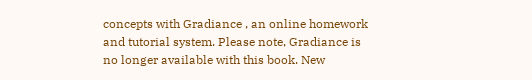concepts with Gradiance , an online homework and tutorial system. Please note, Gradiance is no longer available with this book. New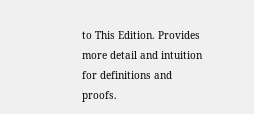to This Edition. Provides more detail and intuition for definitions and proofs.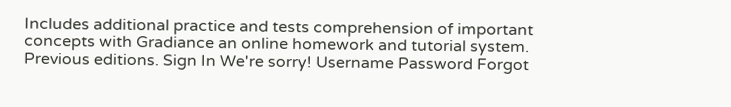Includes additional practice and tests comprehension of important concepts with Gradiance an online homework and tutorial system. Previous editions. Sign In We're sorry! Username Password Forgot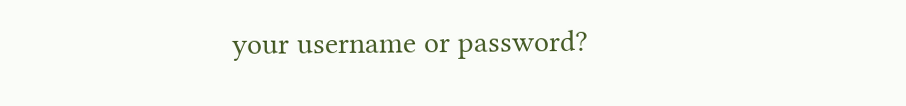your username or password?